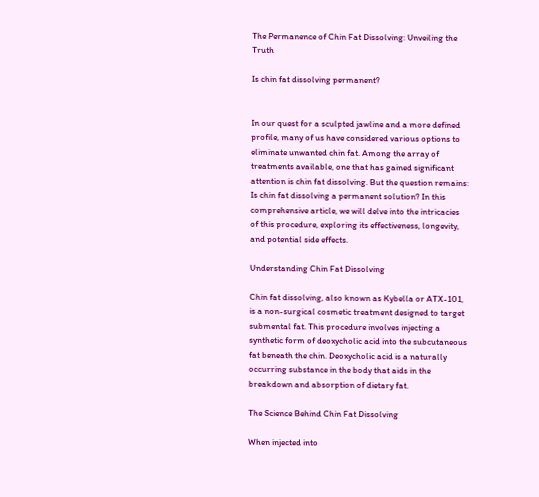The Permanence of Chin Fat Dissolving: Unveiling the Truth

Is chin fat dissolving permanent?


In our quest for a sculpted jawline and a more defined profile, many of us have considered various options to eliminate unwanted chin fat. Among the array of treatments available, one that has gained significant attention is chin fat dissolving. But the question remains: Is chin fat dissolving a permanent solution? In this comprehensive article, we will delve into the intricacies of this procedure, exploring its effectiveness, longevity, and potential side effects.

Understanding Chin Fat Dissolving

Chin fat dissolving, also known as Kybella or ATX-101, is a non-surgical cosmetic treatment designed to target submental fat. This procedure involves injecting a synthetic form of deoxycholic acid into the subcutaneous fat beneath the chin. Deoxycholic acid is a naturally occurring substance in the body that aids in the breakdown and absorption of dietary fat.

The Science Behind Chin Fat Dissolving

When injected into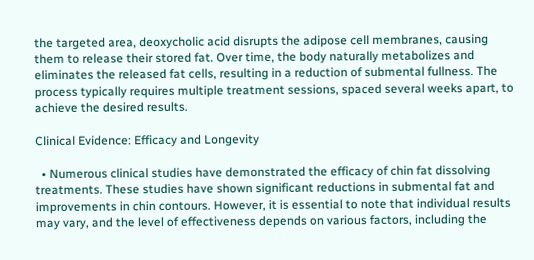the targeted area, deoxycholic acid disrupts the adipose cell membranes, causing them to release their stored fat. Over time, the body naturally metabolizes and eliminates the released fat cells, resulting in a reduction of submental fullness. The process typically requires multiple treatment sessions, spaced several weeks apart, to achieve the desired results.

Clinical Evidence: Efficacy and Longevity

  • Numerous clinical studies have demonstrated the efficacy of chin fat dissolving treatments. These studies have shown significant reductions in submental fat and improvements in chin contours. However, it is essential to note that individual results may vary, and the level of effectiveness depends on various factors, including the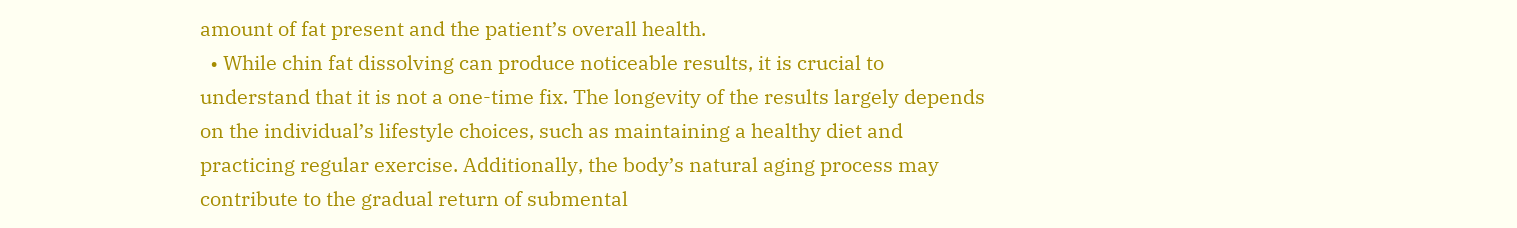amount of fat present and the patient’s overall health.
  • While chin fat dissolving can produce noticeable results, it is crucial to understand that it is not a one-time fix. The longevity of the results largely depends on the individual’s lifestyle choices, such as maintaining a healthy diet and practicing regular exercise. Additionally, the body’s natural aging process may contribute to the gradual return of submental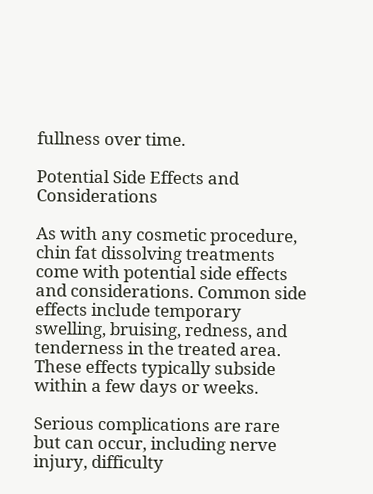fullness over time.

Potential Side Effects and Considerations

As with any cosmetic procedure, chin fat dissolving treatments come with potential side effects and considerations. Common side effects include temporary swelling, bruising, redness, and tenderness in the treated area. These effects typically subside within a few days or weeks.

Serious complications are rare but can occur, including nerve injury, difficulty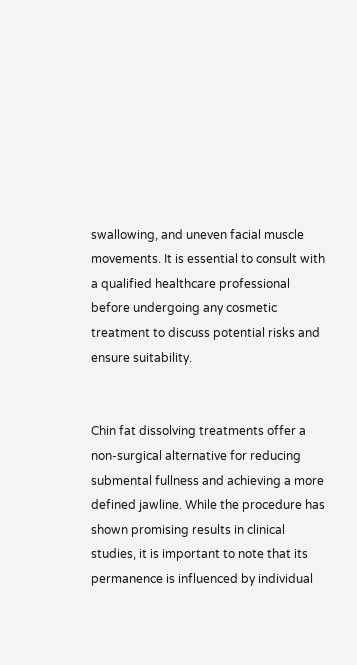swallowing, and uneven facial muscle movements. It is essential to consult with a qualified healthcare professional before undergoing any cosmetic treatment to discuss potential risks and ensure suitability.


Chin fat dissolving treatments offer a non-surgical alternative for reducing submental fullness and achieving a more defined jawline. While the procedure has shown promising results in clinical studies, it is important to note that its permanence is influenced by individual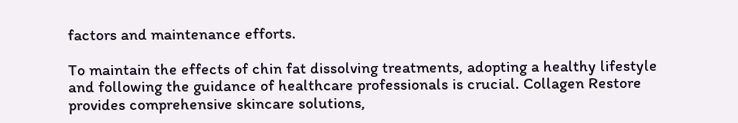factors and maintenance efforts.

To maintain the effects of chin fat dissolving treatments, adopting a healthy lifestyle and following the guidance of healthcare professionals is crucial. Collagen Restore provides comprehensive skincare solutions,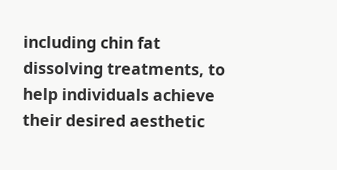including chin fat dissolving treatments, to help individuals achieve their desired aesthetic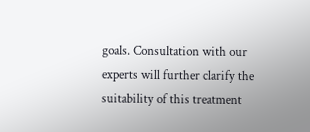goals. Consultation with our experts will further clarify the suitability of this treatment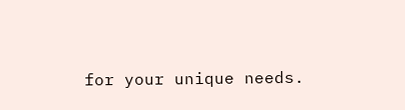for your unique needs.